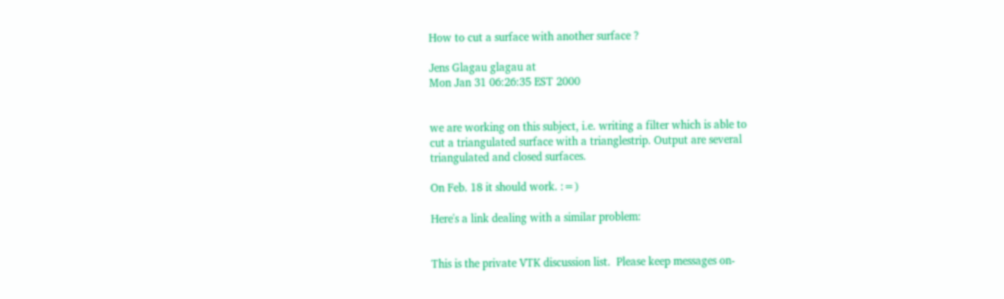How to cut a surface with another surface ?

Jens Glagau glagau at
Mon Jan 31 06:26:35 EST 2000


we are working on this subject, i.e. writing a filter which is able to
cut a triangulated surface with a trianglestrip. Output are several
triangulated and closed surfaces.

On Feb. 18 it should work. :=)

Here's a link dealing with a similar problem:


This is the private VTK discussion list.  Please keep messages on-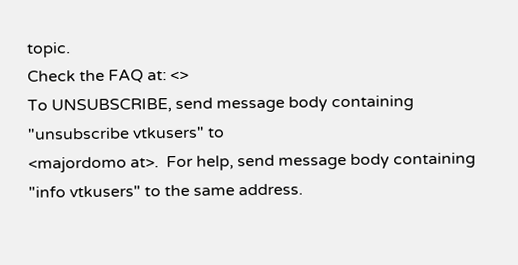topic.
Check the FAQ at: <>
To UNSUBSCRIBE, send message body containing "unsubscribe vtkusers" to
<majordomo at>.  For help, send message body containing
"info vtkusers" to the same address.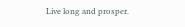Live long and prosper.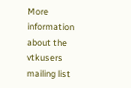More information about the vtkusers mailing list